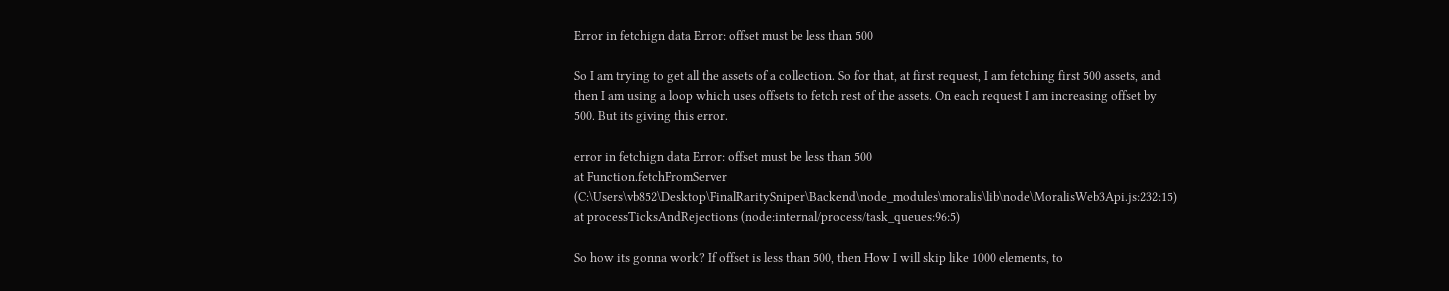Error in fetchign data Error: offset must be less than 500

So I am trying to get all the assets of a collection. So for that, at first request, I am fetching first 500 assets, and then I am using a loop which uses offsets to fetch rest of the assets. On each request I am increasing offset by 500. But its giving this error.

error in fetchign data Error: offset must be less than 500
at Function.fetchFromServer (C:\Users\vb852\Desktop\FinalRaritySniper\Backend\node_modules\moralis\lib\node\MoralisWeb3Api.js:232:15)
at processTicksAndRejections (node:internal/process/task_queues:96:5)

So how its gonna work? If offset is less than 500, then How I will skip like 1000 elements, to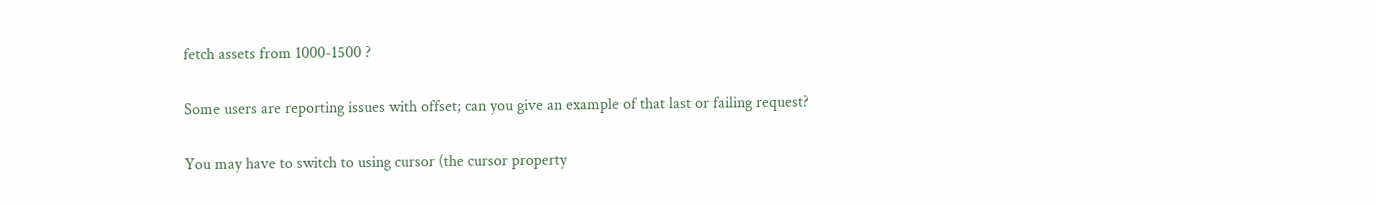fetch assets from 1000-1500 ?

Some users are reporting issues with offset; can you give an example of that last or failing request?

You may have to switch to using cursor (the cursor property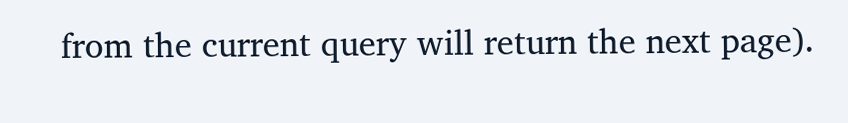from the current query will return the next page).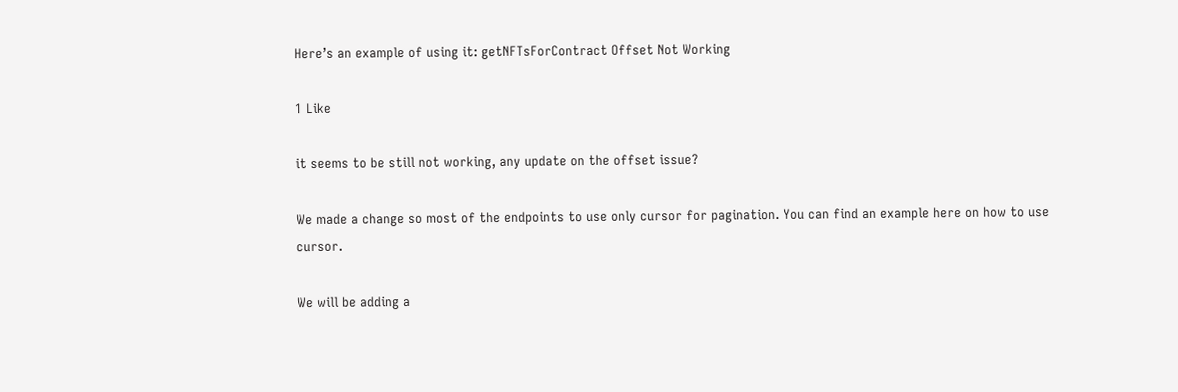Here’s an example of using it: getNFTsForContract Offset Not Working

1 Like

it seems to be still not working, any update on the offset issue?

We made a change so most of the endpoints to use only cursor for pagination. You can find an example here on how to use cursor.

We will be adding a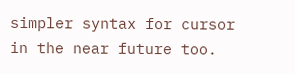simpler syntax for cursor in the near future too.